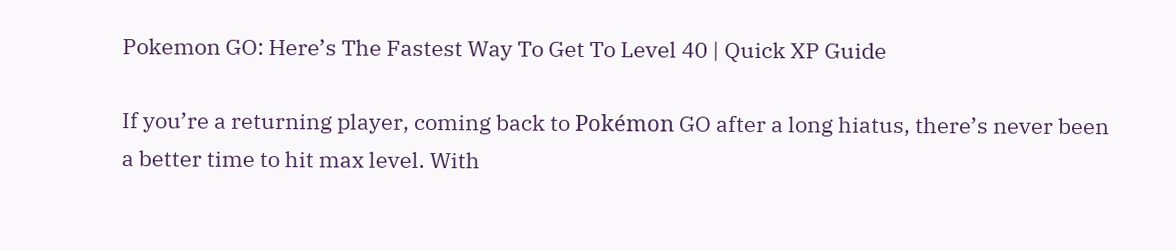Pokemon GO: Here’s The Fastest Way To Get To Level 40 | Quick XP Guide

If you’re a returning player, coming back to Pokémon GO after a long hiatus, there’s never been a better time to hit max level. With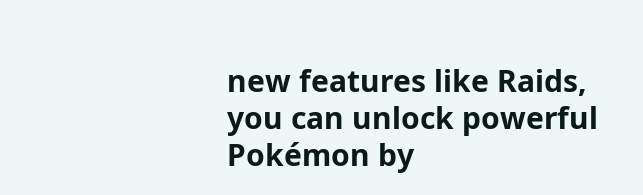new features like Raids, you can unlock powerful Pokémon by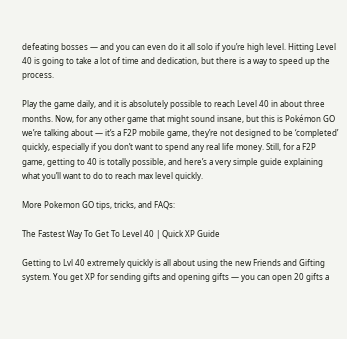defeating bosses — and you can even do it all solo if you’re high level. Hitting Level 40 is going to take a lot of time and dedication, but there is a way to speed up the process.

Play the game daily, and it is absolutely possible to reach Level 40 in about three months. Now, for any other game that might sound insane, but this is Pokémon GO we’re talking about — it’s a F2P mobile game, they’re not designed to be ‘completed’ quickly, especially if you don’t want to spend any real life money. Still, for a F2P game, getting to 40 is totally possible, and here’s a very simple guide explaining what you’ll want to do to reach max level quickly.

More Pokemon GO tips, tricks, and FAQs:

The Fastest Way To Get To Level 40 | Quick XP Guide

Getting to Lvl 40 extremely quickly is all about using the new Friends and Gifting system. You get XP for sending gifts and opening gifts — you can open 20 gifts a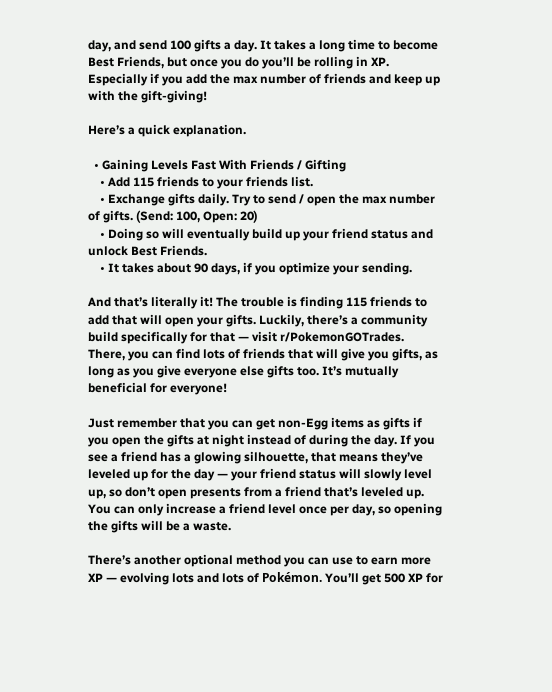day, and send 100 gifts a day. It takes a long time to become Best Friends, but once you do you’ll be rolling in XP. Especially if you add the max number of friends and keep up with the gift-giving!

Here’s a quick explanation.

  • Gaining Levels Fast With Friends / Gifting
    • Add 115 friends to your friends list.
    • Exchange gifts daily. Try to send / open the max number of gifts. (Send: 100, Open: 20)
    • Doing so will eventually build up your friend status and unlock Best Friends.
    • It takes about 90 days, if you optimize your sending.

And that’s literally it! The trouble is finding 115 friends to add that will open your gifts. Luckily, there’s a community build specifically for that — visit r/PokemonGOTrades. There, you can find lots of friends that will give you gifts, as long as you give everyone else gifts too. It’s mutually beneficial for everyone!

Just remember that you can get non-Egg items as gifts if you open the gifts at night instead of during the day. If you see a friend has a glowing silhouette, that means they’ve leveled up for the day — your friend status will slowly level up, so don’t open presents from a friend that’s leveled up. You can only increase a friend level once per day, so opening the gifts will be a waste.

There’s another optional method you can use to earn more XP — evolving lots and lots of Pokémon. You’ll get 500 XP for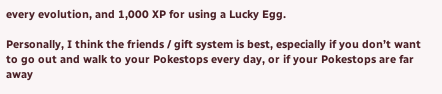every evolution, and 1,000 XP for using a Lucky Egg.

Personally, I think the friends / gift system is best, especially if you don’t want to go out and walk to your Pokestops every day, or if your Pokestops are far away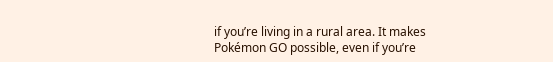if you’re living in a rural area. It makes Pokémon GO possible, even if you’re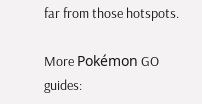far from those hotspots.

More Pokémon GO guides: